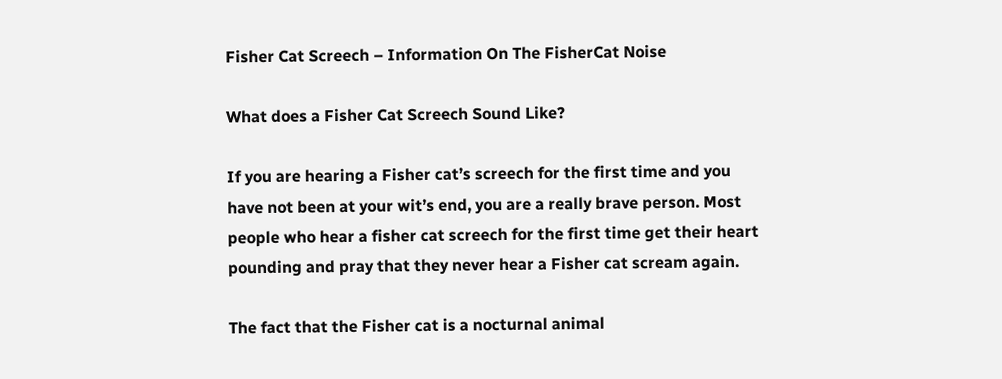Fisher Cat Screech – Information On The FisherCat Noise

What does a Fisher Cat Screech Sound Like?

If you are hearing a Fisher cat’s screech for the first time and you have not been at your wit’s end, you are a really brave person. Most people who hear a fisher cat screech for the first time get their heart pounding and pray that they never hear a Fisher cat scream again.

The fact that the Fisher cat is a nocturnal animal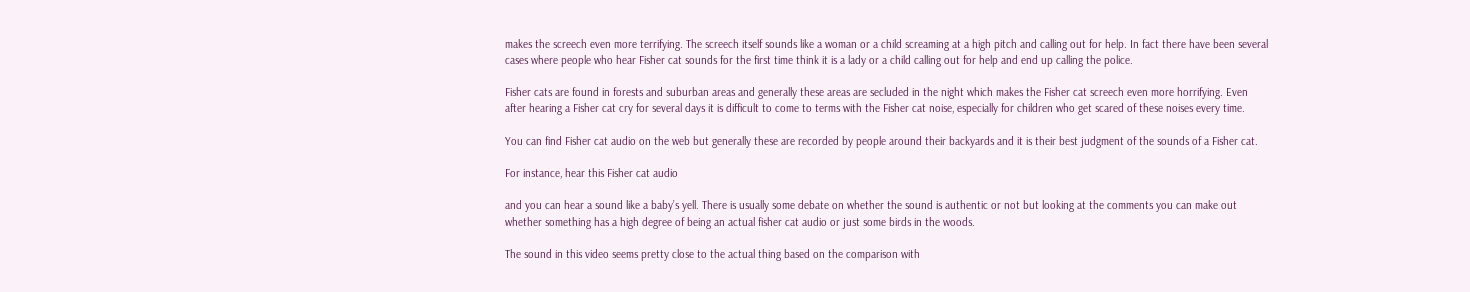makes the screech even more terrifying. The screech itself sounds like a woman or a child screaming at a high pitch and calling out for help. In fact there have been several cases where people who hear Fisher cat sounds for the first time think it is a lady or a child calling out for help and end up calling the police.

Fisher cats are found in forests and suburban areas and generally these areas are secluded in the night which makes the Fisher cat screech even more horrifying. Even after hearing a Fisher cat cry for several days it is difficult to come to terms with the Fisher cat noise, especially for children who get scared of these noises every time.

You can find Fisher cat audio on the web but generally these are recorded by people around their backyards and it is their best judgment of the sounds of a Fisher cat.

For instance, hear this Fisher cat audio

and you can hear a sound like a baby’s yell. There is usually some debate on whether the sound is authentic or not but looking at the comments you can make out whether something has a high degree of being an actual fisher cat audio or just some birds in the woods.

The sound in this video seems pretty close to the actual thing based on the comparison with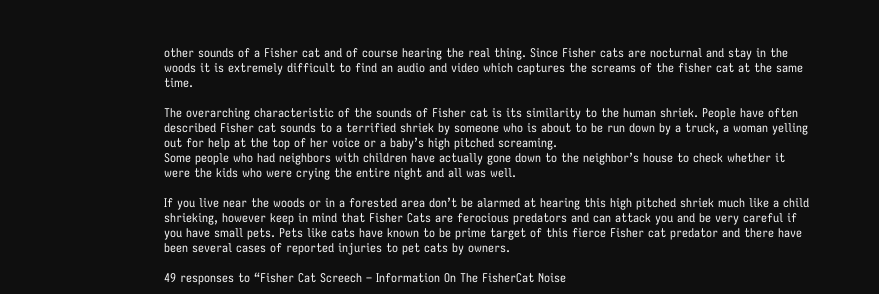other sounds of a Fisher cat and of course hearing the real thing. Since Fisher cats are nocturnal and stay in the woods it is extremely difficult to find an audio and video which captures the screams of the fisher cat at the same time.

The overarching characteristic of the sounds of Fisher cat is its similarity to the human shriek. People have often described Fisher cat sounds to a terrified shriek by someone who is about to be run down by a truck, a woman yelling out for help at the top of her voice or a baby’s high pitched screaming.
Some people who had neighbors with children have actually gone down to the neighbor’s house to check whether it were the kids who were crying the entire night and all was well.

If you live near the woods or in a forested area don’t be alarmed at hearing this high pitched shriek much like a child shrieking, however keep in mind that Fisher Cats are ferocious predators and can attack you and be very careful if you have small pets. Pets like cats have known to be prime target of this fierce Fisher cat predator and there have been several cases of reported injuries to pet cats by owners.

49 responses to “Fisher Cat Screech – Information On The FisherCat Noise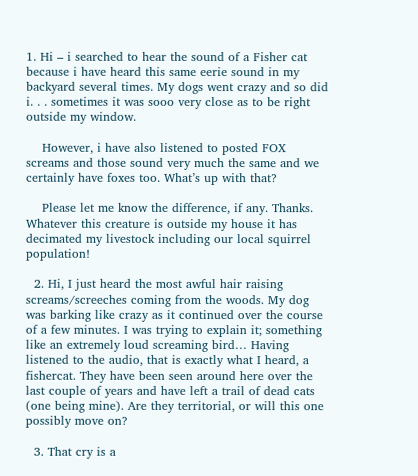1. Hi – i searched to hear the sound of a Fisher cat because i have heard this same eerie sound in my backyard several times. My dogs went crazy and so did i. . . sometimes it was sooo very close as to be right outside my window.

    However, i have also listened to posted FOX screams and those sound very much the same and we certainly have foxes too. What’s up with that?

    Please let me know the difference, if any. Thanks. Whatever this creature is outside my house it has decimated my livestock including our local squirrel population!

  2. Hi, I just heard the most awful hair raising screams/screeches coming from the woods. My dog was barking like crazy as it continued over the course of a few minutes. I was trying to explain it; something like an extremely loud screaming bird… Having listened to the audio, that is exactly what I heard, a fishercat. They have been seen around here over the last couple of years and have left a trail of dead cats (one being mine). Are they territorial, or will this one possibly move on?

  3. That cry is a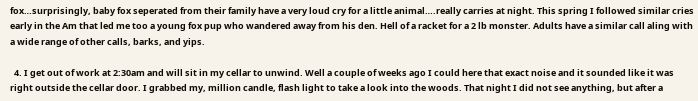fox…surprisingly, baby fox seperated from their family have a very loud cry for a little animal….really carries at night. This spring I followed similar cries early in the Am that led me too a young fox pup who wandered away from his den. Hell of a racket for a 2 lb monster. Adults have a similar call aling with a wide range of other calls, barks, and yips.

  4. I get out of work at 2:30am and will sit in my cellar to unwind. Well a couple of weeks ago I could here that exact noise and it sounded like it was right outside the cellar door. I grabbed my, million candle, flash light to take a look into the woods. That night I did not see anything, but after a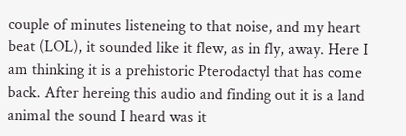couple of minutes listeneing to that noise, and my heart beat (LOL), it sounded like it flew, as in fly, away. Here I am thinking it is a prehistoric Pterodactyl that has come back. After hereing this audio and finding out it is a land animal the sound I heard was it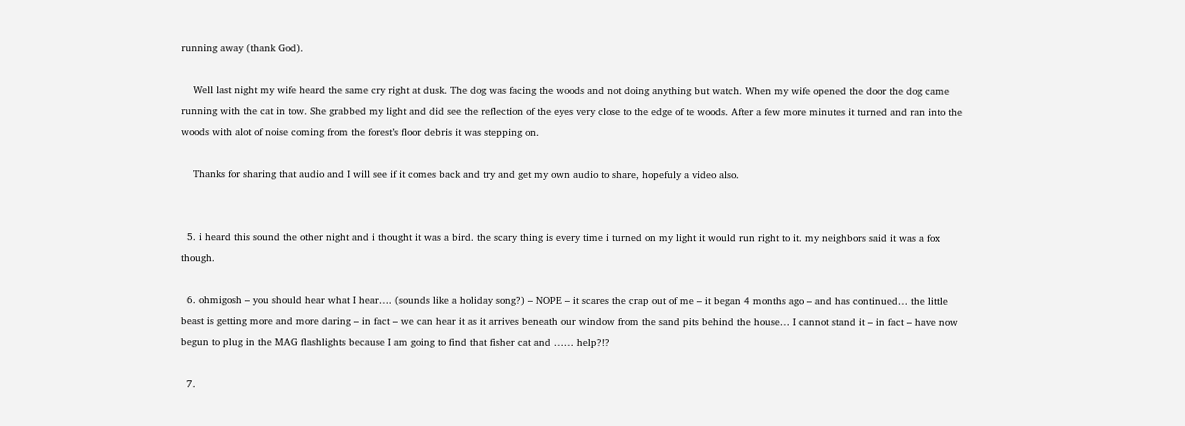running away (thank God).

    Well last night my wife heard the same cry right at dusk. The dog was facing the woods and not doing anything but watch. When my wife opened the door the dog came running with the cat in tow. She grabbed my light and did see the reflection of the eyes very close to the edge of te woods. After a few more minutes it turned and ran into the woods with alot of noise coming from the forest’s floor debris it was stepping on.

    Thanks for sharing that audio and I will see if it comes back and try and get my own audio to share, hopefuly a video also.


  5. i heard this sound the other night and i thought it was a bird. the scary thing is every time i turned on my light it would run right to it. my neighbors said it was a fox though.

  6. ohmigosh – you should hear what I hear…. (sounds like a holiday song?) – NOPE – it scares the crap out of me – it began 4 months ago – and has continued… the little beast is getting more and more daring – in fact – we can hear it as it arrives beneath our window from the sand pits behind the house… I cannot stand it – in fact – have now begun to plug in the MAG flashlights because I am going to find that fisher cat and …… help?!?

  7.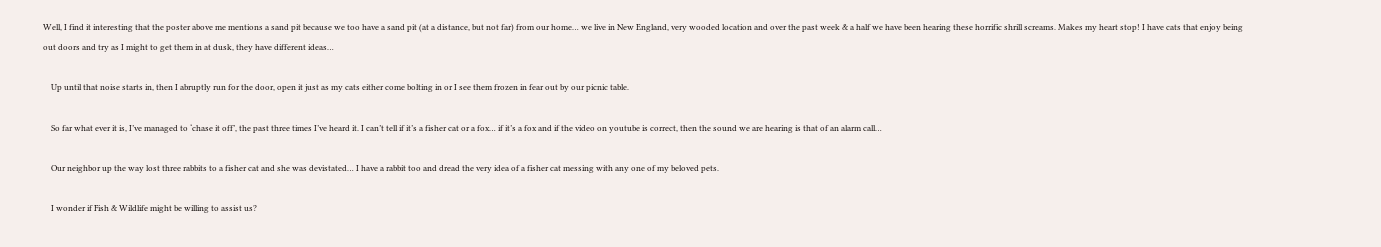Well, I find it interesting that the poster above me mentions a sand pit because we too have a sand pit (at a distance, but not far) from our home… we live in New England, very wooded location and over the past week & a half we have been hearing these horrific shrill screams. Makes my heart stop! I have cats that enjoy being out doors and try as I might to get them in at dusk, they have different ideas…

    Up until that noise starts in, then I abruptly run for the door, open it just as my cats either come bolting in or I see them frozen in fear out by our picnic table.

    So far what ever it is, I’ve managed to ‘chase it off’, the past three times I’ve heard it. I can’t tell if it’s a fisher cat or a fox… if it’s a fox and if the video on youtube is correct, then the sound we are hearing is that of an alarm call…

    Our neighbor up the way lost three rabbits to a fisher cat and she was devistated… I have a rabbit too and dread the very idea of a fisher cat messing with any one of my beloved pets.

    I wonder if Fish & Wildlife might be willing to assist us?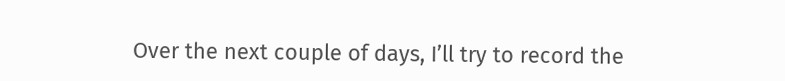Over the next couple of days, I’ll try to record the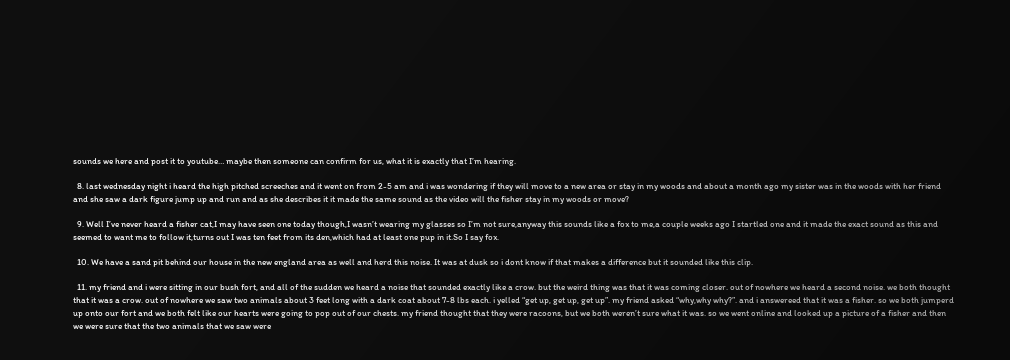sounds we here and post it to youtube… maybe then someone can confirm for us, what it is exactly that I’m hearing.

  8. last wednesday night i heard the high pitched screeches and it went on from 2-5 am and i was wondering if they will move to a new area or stay in my woods and about a month ago my sister was in the woods with her friend and she saw a dark figure jump up and run and as she describes it it made the same sound as the video will the fisher stay in my woods or move?

  9. Well I’ve never heard a fisher cat,I may have seen one today though,I wasn’t wearing my glasses so I’m not sure,anyway this sounds like a fox to me,a couple weeks ago I startled one and it made the exact sound as this and seemed to want me to follow it,turns out I was ten feet from its den,which had at least one pup in it.So I say fox.

  10. We have a sand pit behind our house in the new england area as well and herd this noise. It was at dusk so i dont know if that makes a difference but it sounded like this clip.

  11. my friend and i were sitting in our bush fort, and all of the sudden we heard a noise that sounded exactly like a crow. but the weird thing was that it was coming closer. out of nowhere we heard a second noise. we both thought that it was a crow. out of nowhere we saw two animals about 3 feet long with a dark coat about 7-8 lbs each. i yelled “get up, get up, get up”. my friend asked “why,why why?”. and i answereed that it was a fisher. so we both jumperd up onto our fort and we both felt like our hearts were going to pop out of our chests. my friend thought that they were racoons, but we both weren’t sure what it was. so we went online and looked up a picture of a fisher and then we were sure that the two animals that we saw were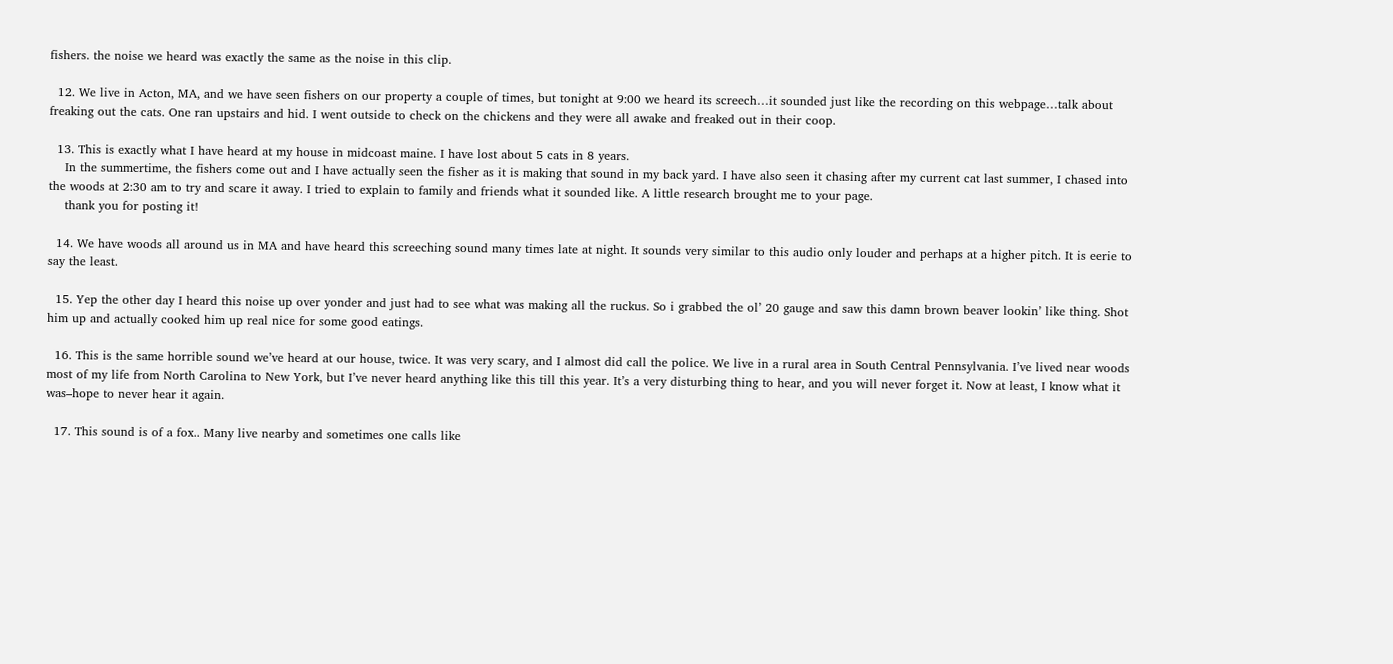fishers. the noise we heard was exactly the same as the noise in this clip.

  12. We live in Acton, MA, and we have seen fishers on our property a couple of times, but tonight at 9:00 we heard its screech…it sounded just like the recording on this webpage…talk about freaking out the cats. One ran upstairs and hid. I went outside to check on the chickens and they were all awake and freaked out in their coop.

  13. This is exactly what I have heard at my house in midcoast maine. I have lost about 5 cats in 8 years.
    In the summertime, the fishers come out and I have actually seen the fisher as it is making that sound in my back yard. I have also seen it chasing after my current cat last summer, I chased into the woods at 2:30 am to try and scare it away. I tried to explain to family and friends what it sounded like. A little research brought me to your page.
    thank you for posting it!

  14. We have woods all around us in MA and have heard this screeching sound many times late at night. It sounds very similar to this audio only louder and perhaps at a higher pitch. It is eerie to say the least.

  15. Yep the other day I heard this noise up over yonder and just had to see what was making all the ruckus. So i grabbed the ol’ 20 gauge and saw this damn brown beaver lookin’ like thing. Shot him up and actually cooked him up real nice for some good eatings.

  16. This is the same horrible sound we’ve heard at our house, twice. It was very scary, and I almost did call the police. We live in a rural area in South Central Pennsylvania. I’ve lived near woods most of my life from North Carolina to New York, but I’ve never heard anything like this till this year. It’s a very disturbing thing to hear, and you will never forget it. Now at least, I know what it was–hope to never hear it again.

  17. This sound is of a fox.. Many live nearby and sometimes one calls like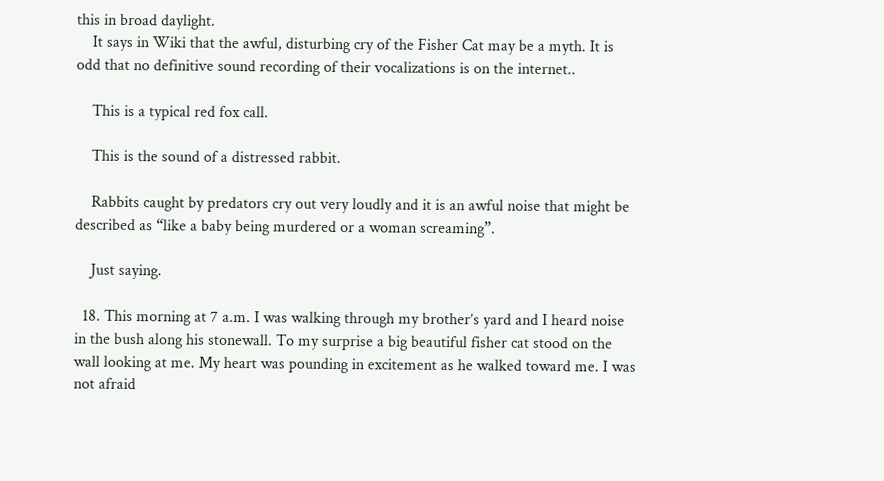this in broad daylight.
    It says in Wiki that the awful, disturbing cry of the Fisher Cat may be a myth. It is odd that no definitive sound recording of their vocalizations is on the internet..

    This is a typical red fox call.

    This is the sound of a distressed rabbit.

    Rabbits caught by predators cry out very loudly and it is an awful noise that might be described as “like a baby being murdered or a woman screaming”.

    Just saying.

  18. This morning at 7 a.m. I was walking through my brother’s yard and I heard noise in the bush along his stonewall. To my surprise a big beautiful fisher cat stood on the wall looking at me. My heart was pounding in excitement as he walked toward me. I was not afraid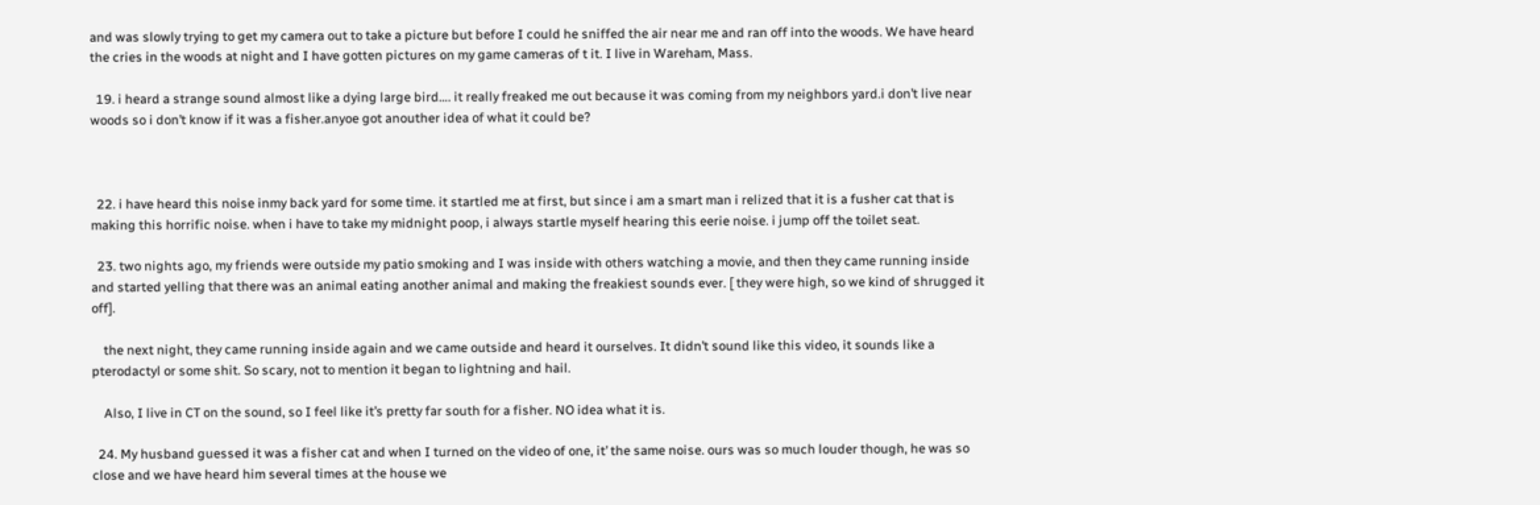and was slowly trying to get my camera out to take a picture but before I could he sniffed the air near me and ran off into the woods. We have heard the cries in the woods at night and I have gotten pictures on my game cameras of t it. I live in Wareham, Mass.

  19. i heard a strange sound almost like a dying large bird…. it really freaked me out because it was coming from my neighbors yard.i don’t live near woods so i don’t know if it was a fisher.anyoe got anouther idea of what it could be?



  22. i have heard this noise inmy back yard for some time. it startled me at first, but since i am a smart man i relized that it is a fusher cat that is making this horrific noise. when i have to take my midnight poop, i always startle myself hearing this eerie noise. i jump off the toilet seat.

  23. two nights ago, my friends were outside my patio smoking and I was inside with others watching a movie, and then they came running inside and started yelling that there was an animal eating another animal and making the freakiest sounds ever. [ they were high, so we kind of shrugged it off].

    the next night, they came running inside again and we came outside and heard it ourselves. It didn’t sound like this video, it sounds like a pterodactyl or some shit. So scary, not to mention it began to lightning and hail.

    Also, I live in CT on the sound, so I feel like it’s pretty far south for a fisher. NO idea what it is.

  24. My husband guessed it was a fisher cat and when I turned on the video of one, it’ the same noise. ours was so much louder though, he was so close and we have heard him several times at the house we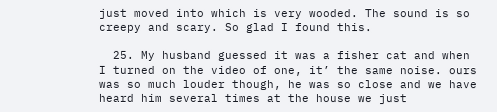just moved into which is very wooded. The sound is so creepy and scary. So glad I found this.

  25. My husband guessed it was a fisher cat and when I turned on the video of one, it’ the same noise. ours was so much louder though, he was so close and we have heard him several times at the house we just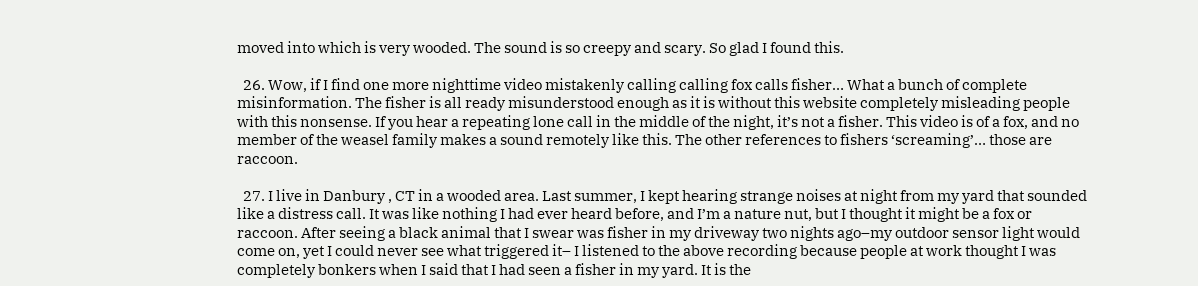moved into which is very wooded. The sound is so creepy and scary. So glad I found this.

  26. Wow, if I find one more nighttime video mistakenly calling calling fox calls fisher… What a bunch of complete misinformation. The fisher is all ready misunderstood enough as it is without this website completely misleading people with this nonsense. If you hear a repeating lone call in the middle of the night, it’s not a fisher. This video is of a fox, and no member of the weasel family makes a sound remotely like this. The other references to fishers ‘screaming’… those are raccoon.

  27. I live in Danbury , CT in a wooded area. Last summer, I kept hearing strange noises at night from my yard that sounded like a distress call. It was like nothing I had ever heard before, and I’m a nature nut, but I thought it might be a fox or raccoon. After seeing a black animal that I swear was fisher in my driveway two nights ago–my outdoor sensor light would come on, yet I could never see what triggered it– I listened to the above recording because people at work thought I was completely bonkers when I said that I had seen a fisher in my yard. It is the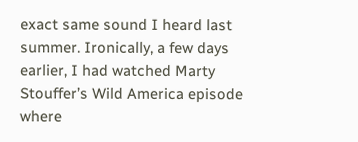exact same sound I heard last summer. Ironically, a few days earlier, I had watched Marty Stouffer’s Wild America episode where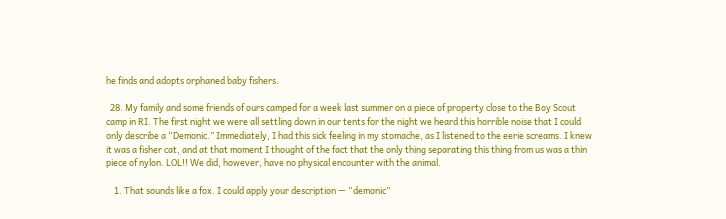he finds and adopts orphaned baby fishers.

  28. My family and some friends of ours camped for a week last summer on a piece of property close to the Boy Scout camp in RI. The first night we were all settling down in our tents for the night we heard this horrible noise that I could only describe a “Demonic.” Immediately, I had this sick feeling in my stomache, as I listened to the eerie screams. I knew it was a fisher cat, and at that moment I thought of the fact that the only thing separating this thing from us was a thin piece of nylon. LOL!! We did, however, have no physical encounter with the animal.

    1. That sounds like a fox. I could apply your description — “demonic”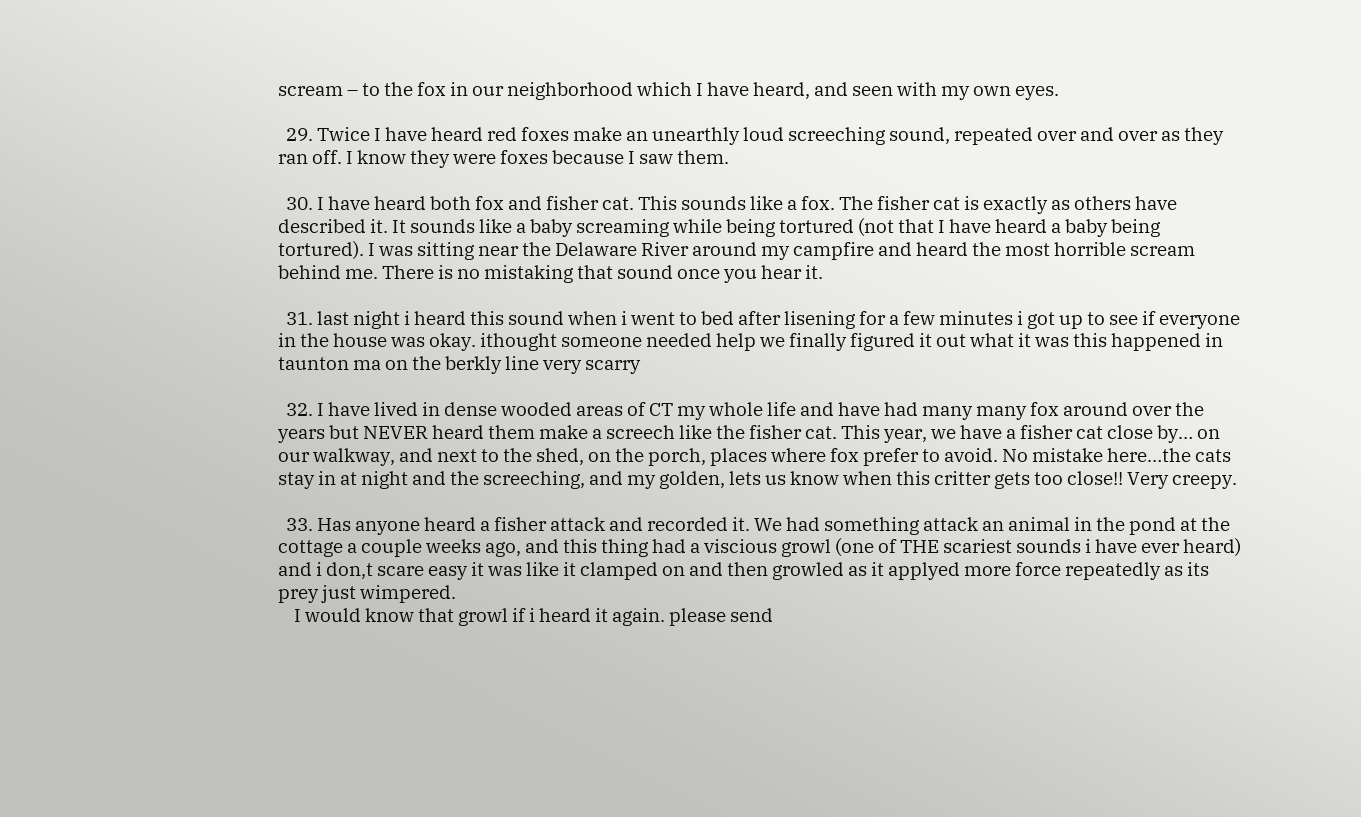scream – to the fox in our neighborhood which I have heard, and seen with my own eyes.

  29. Twice I have heard red foxes make an unearthly loud screeching sound, repeated over and over as they ran off. I know they were foxes because I saw them.

  30. I have heard both fox and fisher cat. This sounds like a fox. The fisher cat is exactly as others have described it. It sounds like a baby screaming while being tortured (not that I have heard a baby being tortured). I was sitting near the Delaware River around my campfire and heard the most horrible scream behind me. There is no mistaking that sound once you hear it.

  31. last night i heard this sound when i went to bed after lisening for a few minutes i got up to see if everyone in the house was okay. ithought someone needed help we finally figured it out what it was this happened in taunton ma on the berkly line very scarry

  32. I have lived in dense wooded areas of CT my whole life and have had many many fox around over the years but NEVER heard them make a screech like the fisher cat. This year, we have a fisher cat close by… on our walkway, and next to the shed, on the porch, places where fox prefer to avoid. No mistake here…the cats stay in at night and the screeching, and my golden, lets us know when this critter gets too close!! Very creepy.

  33. Has anyone heard a fisher attack and recorded it. We had something attack an animal in the pond at the cottage a couple weeks ago, and this thing had a viscious growl (one of THE scariest sounds i have ever heard) and i don,t scare easy it was like it clamped on and then growled as it applyed more force repeatedly as its prey just wimpered.
    I would know that growl if i heard it again. please send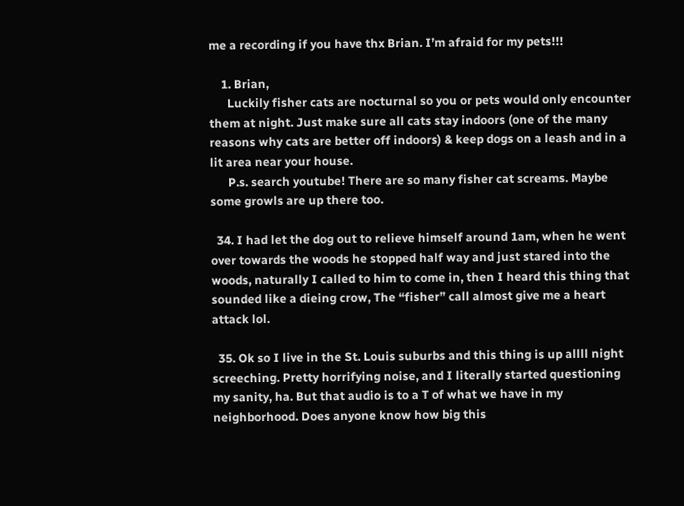me a recording if you have thx Brian. I’m afraid for my pets!!!

    1. Brian,
      Luckily fisher cats are nocturnal so you or pets would only encounter them at night. Just make sure all cats stay indoors (one of the many reasons why cats are better off indoors) & keep dogs on a leash and in a lit area near your house.
      P.s. search youtube! There are so many fisher cat screams. Maybe some growls are up there too.

  34. I had let the dog out to relieve himself around 1am, when he went over towards the woods he stopped half way and just stared into the woods, naturally I called to him to come in, then I heard this thing that sounded like a dieing crow, The “fisher” call almost give me a heart attack lol.

  35. Ok so I live in the St. Louis suburbs and this thing is up allll night screeching. Pretty horrifying noise, and I literally started questioning my sanity, ha. But that audio is to a T of what we have in my neighborhood. Does anyone know how big this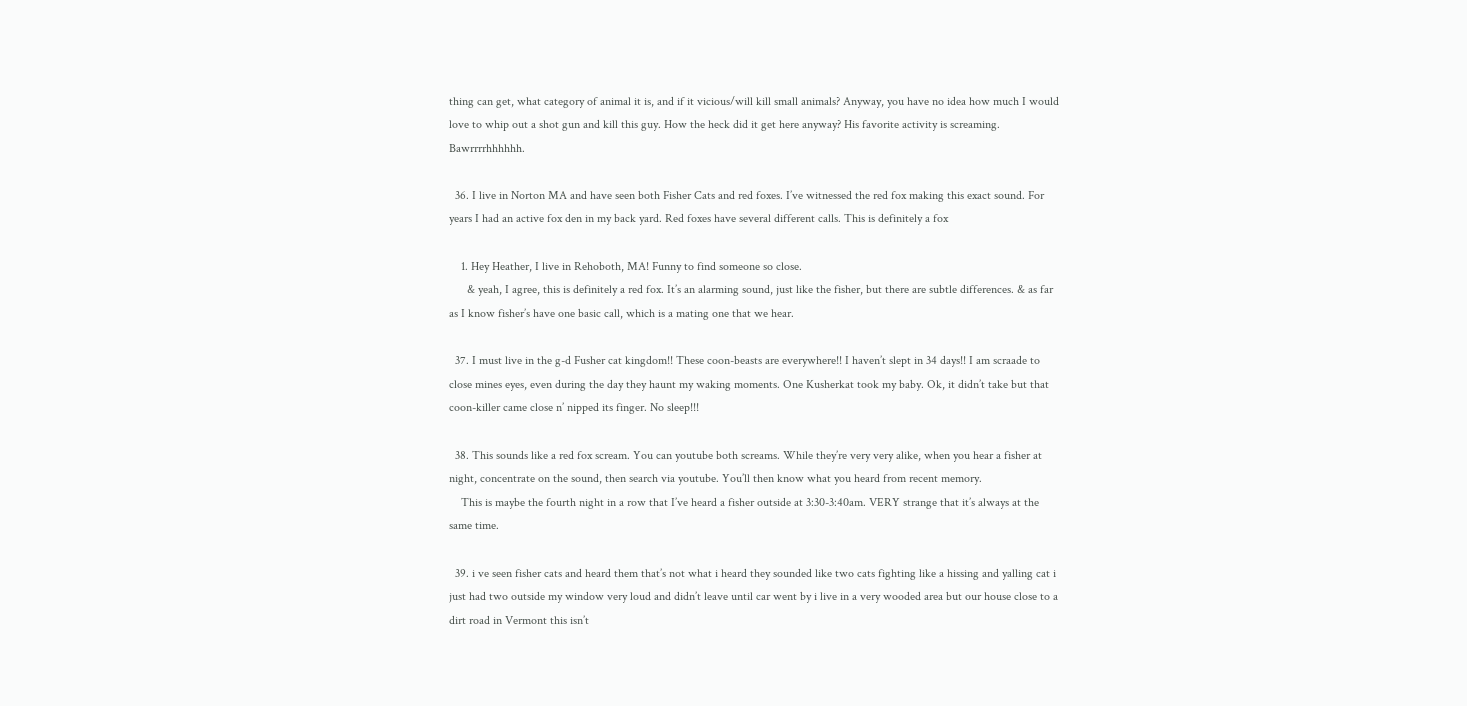thing can get, what category of animal it is, and if it vicious/will kill small animals? Anyway, you have no idea how much I would love to whip out a shot gun and kill this guy. How the heck did it get here anyway? His favorite activity is screaming. Bawrrrrhhhhhh.

  36. I live in Norton MA and have seen both Fisher Cats and red foxes. I’ve witnessed the red fox making this exact sound. For years I had an active fox den in my back yard. Red foxes have several different calls. This is definitely a fox

    1. Hey Heather, I live in Rehoboth, MA! Funny to find someone so close.
      & yeah, I agree, this is definitely a red fox. It’s an alarming sound, just like the fisher, but there are subtle differences. & as far as I know fisher’s have one basic call, which is a mating one that we hear.

  37. I must live in the g-d Fusher cat kingdom!! These coon-beasts are everywhere!! I haven’t slept in 34 days!! I am scraade to close mines eyes, even during the day they haunt my waking moments. One Kusherkat took my baby. Ok, it didn’t take but that coon-killer came close n’ nipped its finger. No sleep!!!

  38. This sounds like a red fox scream. You can youtube both screams. While they’re very very alike, when you hear a fisher at night, concentrate on the sound, then search via youtube. You’ll then know what you heard from recent memory.
    This is maybe the fourth night in a row that I’ve heard a fisher outside at 3:30-3:40am. VERY strange that it’s always at the same time.

  39. i ve seen fisher cats and heard them that’s not what i heard they sounded like two cats fighting like a hissing and yalling cat i just had two outside my window very loud and didn’t leave until car went by i live in a very wooded area but our house close to a dirt road in Vermont this isn’t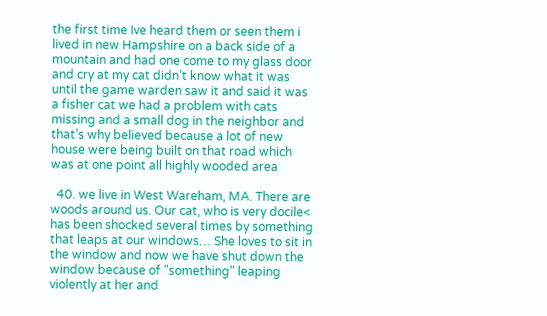the first time Ive heard them or seen them i lived in new Hampshire on a back side of a mountain and had one come to my glass door and cry at my cat didn’t know what it was until the game warden saw it and said it was a fisher cat we had a problem with cats missing and a small dog in the neighbor and that’s why believed because a lot of new house were being built on that road which was at one point all highly wooded area

  40. we live in West Wareham, MA. There are woods around us. Our cat, who is very docile< has been shocked several times by something that leaps at our windows… She loves to sit in the window and now we have shut down the window because of "something" leaping violently at her and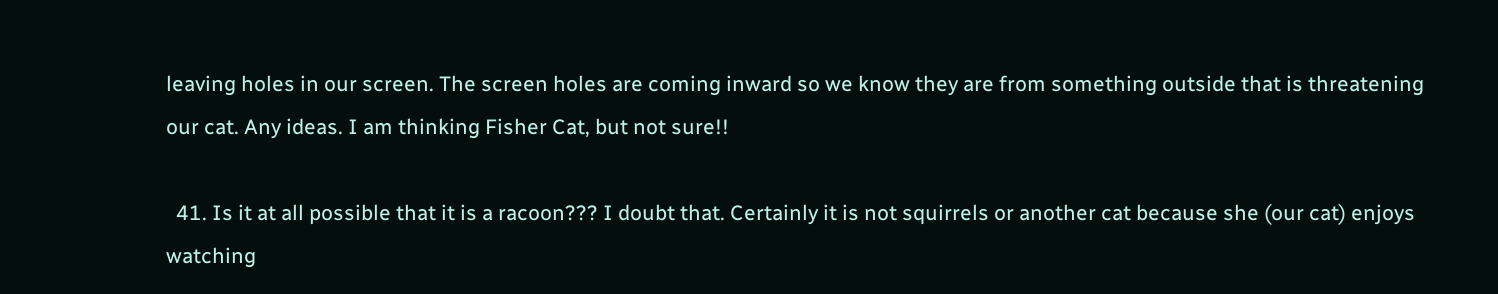leaving holes in our screen. The screen holes are coming inward so we know they are from something outside that is threatening our cat. Any ideas. I am thinking Fisher Cat, but not sure!!

  41. Is it at all possible that it is a racoon??? I doubt that. Certainly it is not squirrels or another cat because she (our cat) enjoys watching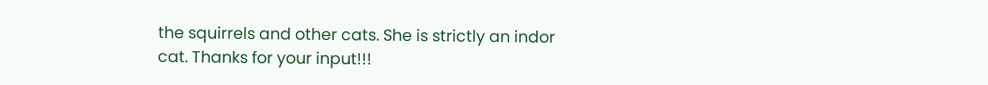the squirrels and other cats. She is strictly an indor cat. Thanks for your input!!!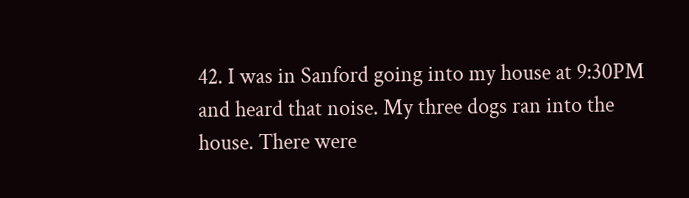42. I was in Sanford going into my house at 9:30PM and heard that noise. My three dogs ran into the house. There were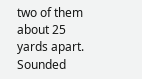two of them about 25 yards apart. Sounded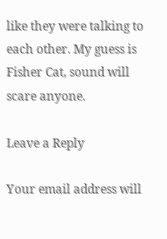like they were talking to each other. My guess is Fisher Cat, sound will scare anyone.

Leave a Reply

Your email address will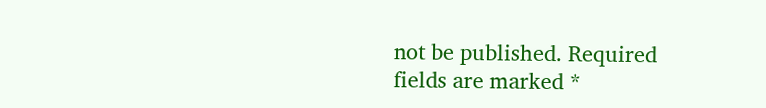not be published. Required fields are marked *